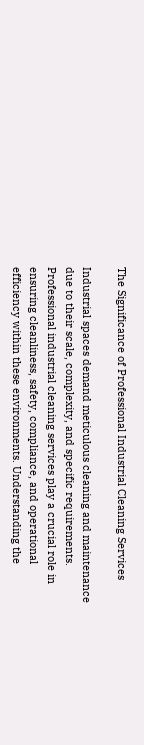The Significance of Professional Industrial Cleaning Services

Industrial spaces demand meticulous cleaning and maintenance due to their scale, complexity, and specific requirements. Professional industrial cleaning services play a crucial role in ensuring cleanliness, safety, compliance, and operational efficiency within these environments. Understanding the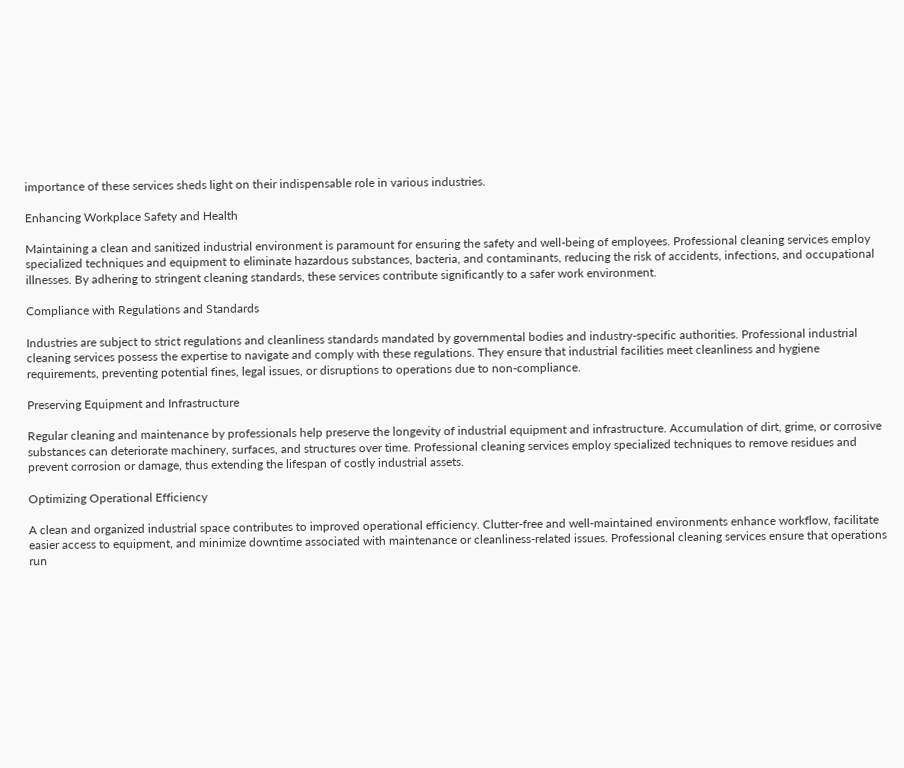importance of these services sheds light on their indispensable role in various industries.

Enhancing Workplace Safety and Health

Maintaining a clean and sanitized industrial environment is paramount for ensuring the safety and well-being of employees. Professional cleaning services employ specialized techniques and equipment to eliminate hazardous substances, bacteria, and contaminants, reducing the risk of accidents, infections, and occupational illnesses. By adhering to stringent cleaning standards, these services contribute significantly to a safer work environment.

Compliance with Regulations and Standards

Industries are subject to strict regulations and cleanliness standards mandated by governmental bodies and industry-specific authorities. Professional industrial cleaning services possess the expertise to navigate and comply with these regulations. They ensure that industrial facilities meet cleanliness and hygiene requirements, preventing potential fines, legal issues, or disruptions to operations due to non-compliance.

Preserving Equipment and Infrastructure

Regular cleaning and maintenance by professionals help preserve the longevity of industrial equipment and infrastructure. Accumulation of dirt, grime, or corrosive substances can deteriorate machinery, surfaces, and structures over time. Professional cleaning services employ specialized techniques to remove residues and prevent corrosion or damage, thus extending the lifespan of costly industrial assets.

Optimizing Operational Efficiency

A clean and organized industrial space contributes to improved operational efficiency. Clutter-free and well-maintained environments enhance workflow, facilitate easier access to equipment, and minimize downtime associated with maintenance or cleanliness-related issues. Professional cleaning services ensure that operations run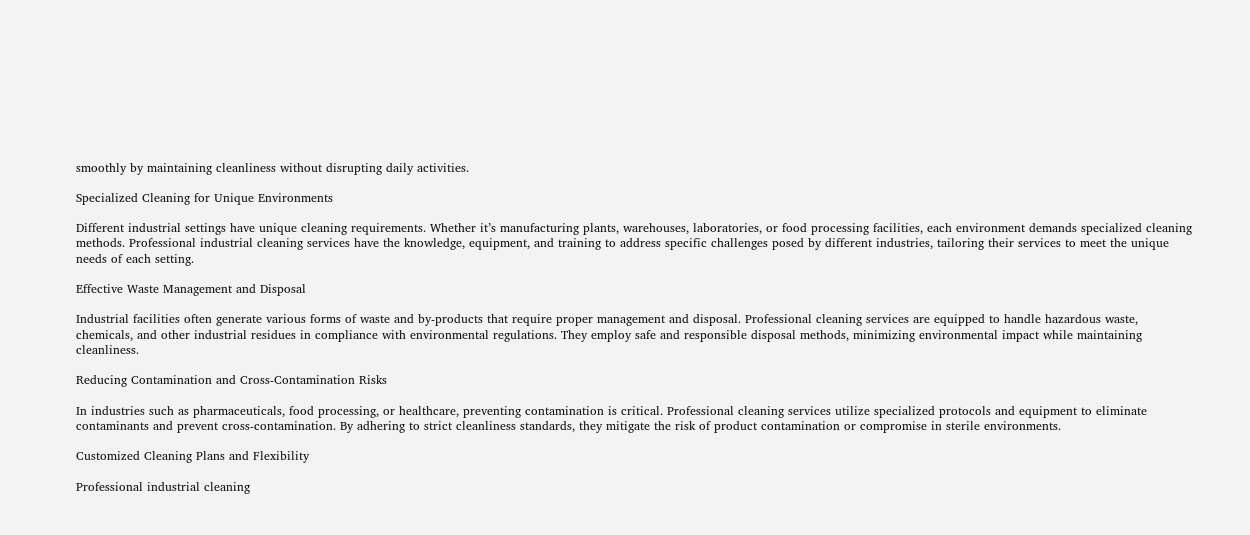smoothly by maintaining cleanliness without disrupting daily activities.

Specialized Cleaning for Unique Environments

Different industrial settings have unique cleaning requirements. Whether it’s manufacturing plants, warehouses, laboratories, or food processing facilities, each environment demands specialized cleaning methods. Professional industrial cleaning services have the knowledge, equipment, and training to address specific challenges posed by different industries, tailoring their services to meet the unique needs of each setting.

Effective Waste Management and Disposal

Industrial facilities often generate various forms of waste and by-products that require proper management and disposal. Professional cleaning services are equipped to handle hazardous waste, chemicals, and other industrial residues in compliance with environmental regulations. They employ safe and responsible disposal methods, minimizing environmental impact while maintaining cleanliness.

Reducing Contamination and Cross-Contamination Risks

In industries such as pharmaceuticals, food processing, or healthcare, preventing contamination is critical. Professional cleaning services utilize specialized protocols and equipment to eliminate contaminants and prevent cross-contamination. By adhering to strict cleanliness standards, they mitigate the risk of product contamination or compromise in sterile environments.

Customized Cleaning Plans and Flexibility

Professional industrial cleaning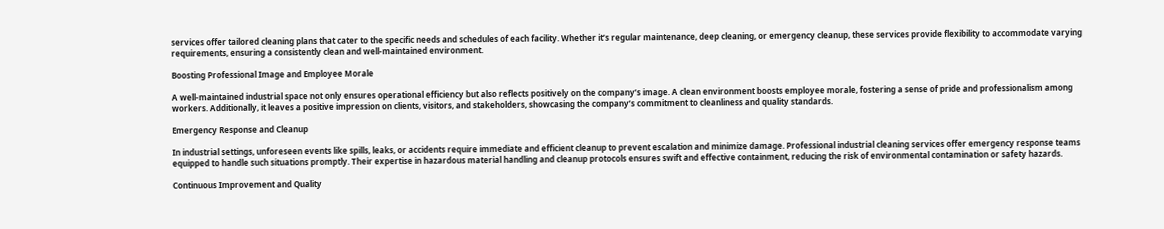services offer tailored cleaning plans that cater to the specific needs and schedules of each facility. Whether it’s regular maintenance, deep cleaning, or emergency cleanup, these services provide flexibility to accommodate varying requirements, ensuring a consistently clean and well-maintained environment.

Boosting Professional Image and Employee Morale

A well-maintained industrial space not only ensures operational efficiency but also reflects positively on the company’s image. A clean environment boosts employee morale, fostering a sense of pride and professionalism among workers. Additionally, it leaves a positive impression on clients, visitors, and stakeholders, showcasing the company’s commitment to cleanliness and quality standards.

Emergency Response and Cleanup

In industrial settings, unforeseen events like spills, leaks, or accidents require immediate and efficient cleanup to prevent escalation and minimize damage. Professional industrial cleaning services offer emergency response teams equipped to handle such situations promptly. Their expertise in hazardous material handling and cleanup protocols ensures swift and effective containment, reducing the risk of environmental contamination or safety hazards.

Continuous Improvement and Quality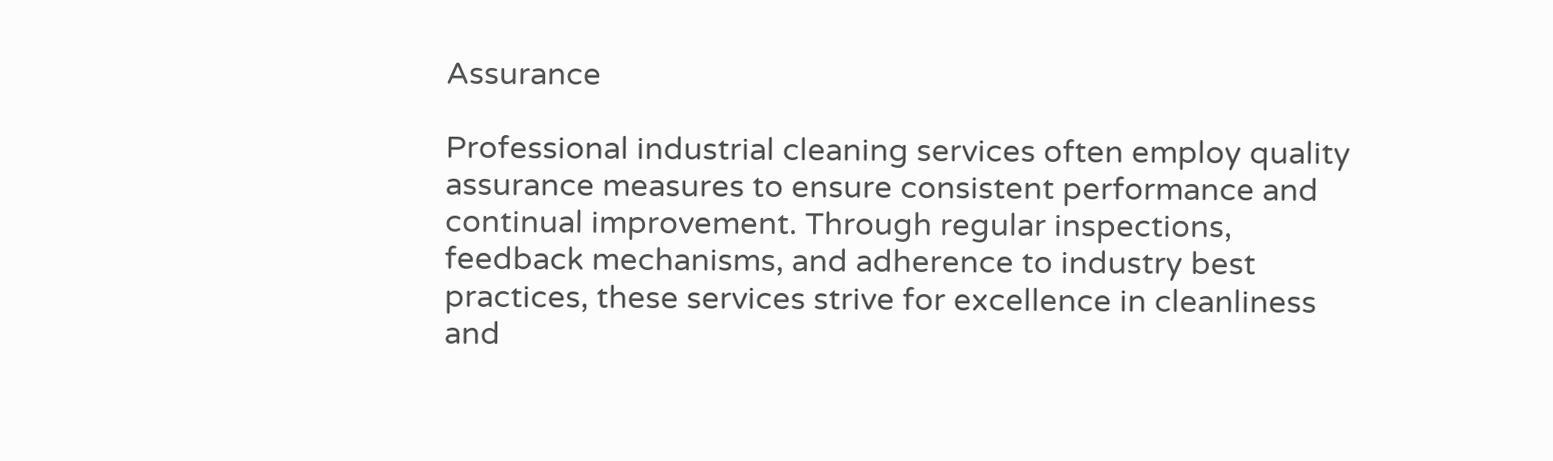Assurance

Professional industrial cleaning services often employ quality assurance measures to ensure consistent performance and continual improvement. Through regular inspections, feedback mechanisms, and adherence to industry best practices, these services strive for excellence in cleanliness and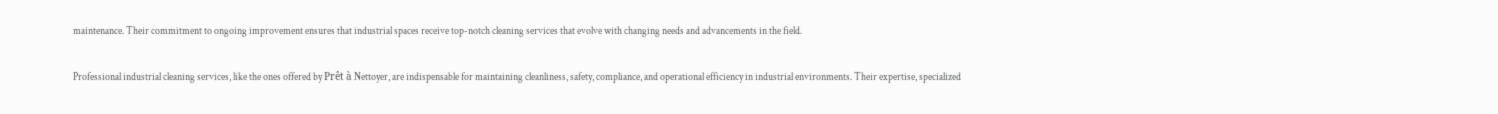maintenance. Their commitment to ongoing improvement ensures that industrial spaces receive top-notch cleaning services that evolve with changing needs and advancements in the field.

Professional industrial cleaning services, like the ones offered by Prêt à Nettoyer, are indispensable for maintaining cleanliness, safety, compliance, and operational efficiency in industrial environments. Their expertise, specialized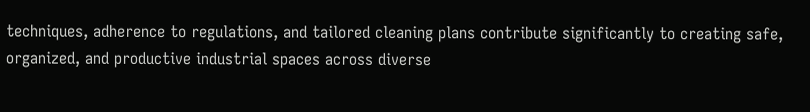techniques, adherence to regulations, and tailored cleaning plans contribute significantly to creating safe, organized, and productive industrial spaces across diverse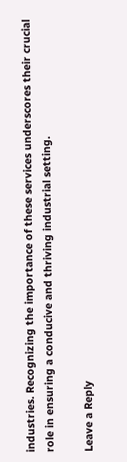industries. Recognizing the importance of these services underscores their crucial role in ensuring a conducive and thriving industrial setting.

Leave a Reply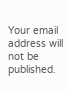Your email address will not be published.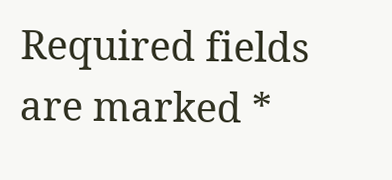Required fields are marked *